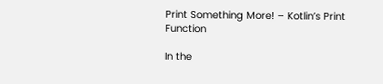Print Something More! – Kotlin’s Print Function

In the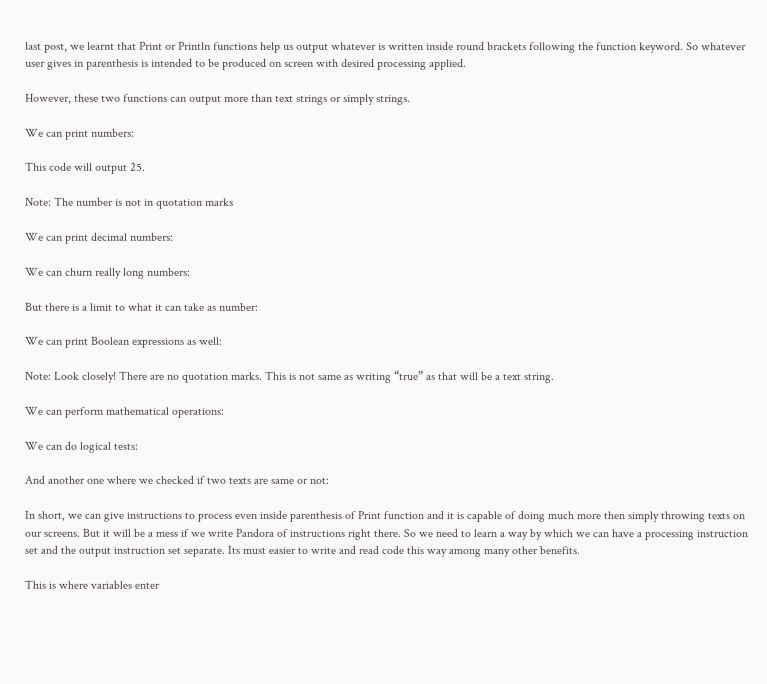last post, we learnt that Print or Println functions help us output whatever is written inside round brackets following the function keyword. So whatever user gives in parenthesis is intended to be produced on screen with desired processing applied.

However, these two functions can output more than text strings or simply strings.

We can print numbers:

This code will output 25.

Note: The number is not in quotation marks

We can print decimal numbers:

We can churn really long numbers:

But there is a limit to what it can take as number:

We can print Boolean expressions as well:

Note: Look closely! There are no quotation marks. This is not same as writing “true” as that will be a text string.

We can perform mathematical operations:

We can do logical tests:

And another one where we checked if two texts are same or not:

In short, we can give instructions to process even inside parenthesis of Print function and it is capable of doing much more then simply throwing texts on our screens. But it will be a mess if we write Pandora of instructions right there. So we need to learn a way by which we can have a processing instruction set and the output instruction set separate. Its must easier to write and read code this way among many other benefits.

This is where variables enter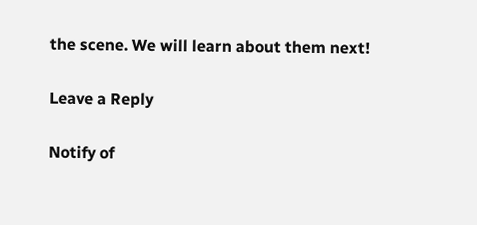the scene. We will learn about them next!

Leave a Reply

Notify of